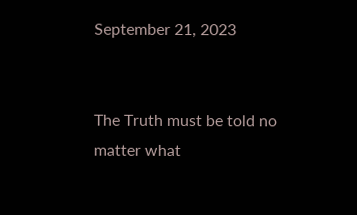September 21, 2023


The Truth must be told no matter what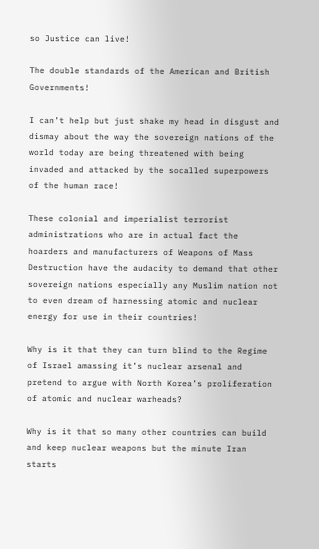so Justice can live!

The double standards of the American and British Governments!

I can’t help but just shake my head in disgust and dismay about the way the sovereign nations of the world today are being threatened with being invaded and attacked by the socalled superpowers of the human race!

These colonial and imperialist terrorist administrations who are in actual fact the hoarders and manufacturers of Weapons of Mass Destruction have the audacity to demand that other sovereign nations especially any Muslim nation not to even dream of harnessing atomic and nuclear energy for use in their countries!

Why is it that they can turn blind to the Regime of Israel amassing it’s nuclear arsenal and pretend to argue with North Korea’s proliferation of atomic and nuclear warheads?

Why is it that so many other countries can build and keep nuclear weapons but the minute Iran starts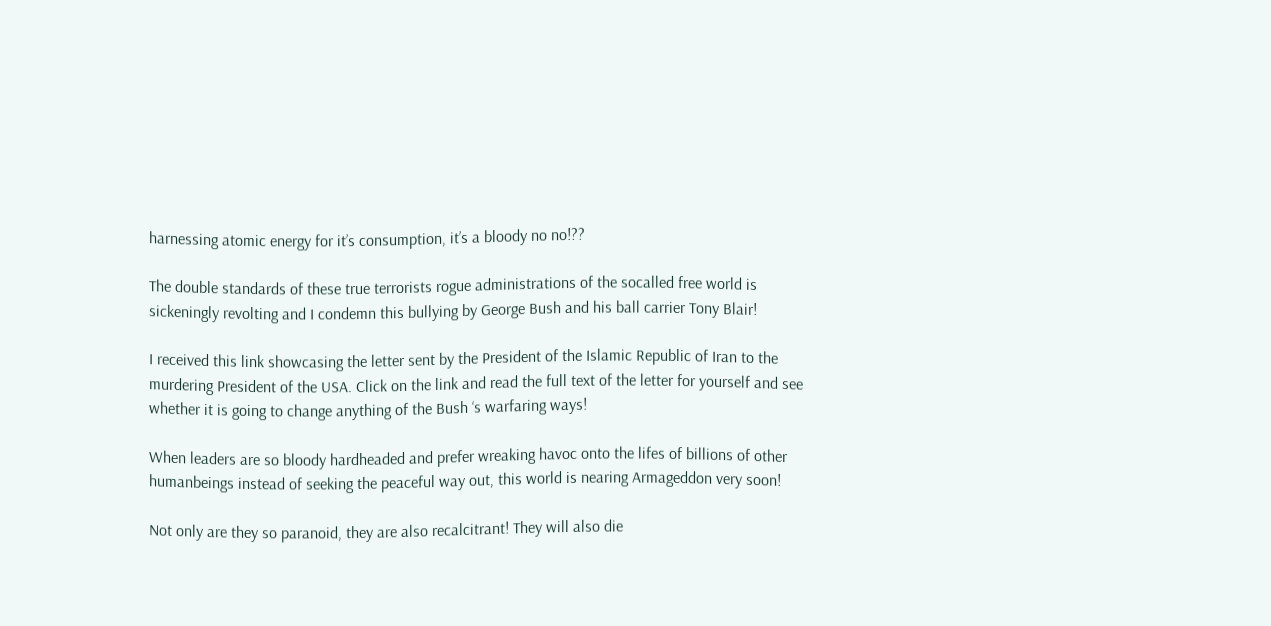harnessing atomic energy for it’s consumption, it’s a bloody no no!??

The double standards of these true terrorists rogue administrations of the socalled free world is sickeningly revolting and I condemn this bullying by George Bush and his ball carrier Tony Blair!

I received this link showcasing the letter sent by the President of the Islamic Republic of Iran to the murdering President of the USA. Click on the link and read the full text of the letter for yourself and see whether it is going to change anything of the Bush ‘s warfaring ways!

When leaders are so bloody hardheaded and prefer wreaking havoc onto the lifes of billions of other humanbeings instead of seeking the peaceful way out, this world is nearing Armageddon very soon!

Not only are they so paranoid, they are also recalcitrant! They will also die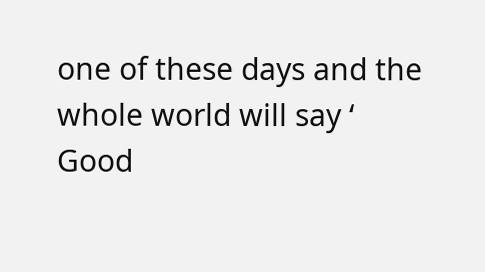one of these days and the whole world will say ‘ Good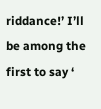riddance!’ I’ll be among the first to say ‘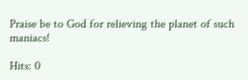Praise be to God for relieving the planet of such maniacs!

Hits: 0